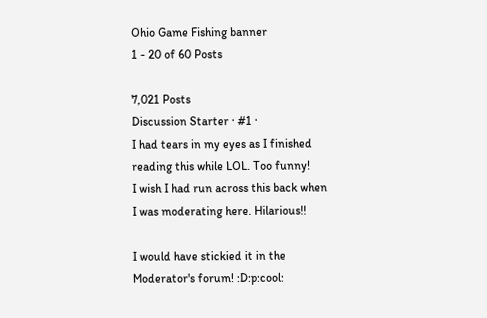Ohio Game Fishing banner
1 - 20 of 60 Posts

7,021 Posts
Discussion Starter · #1 ·
I had tears in my eyes as I finished reading this while LOL. Too funny!
I wish I had run across this back when I was moderating here. Hilarious!!

I would have stickied it in the Moderator's forum! :D:p:cool: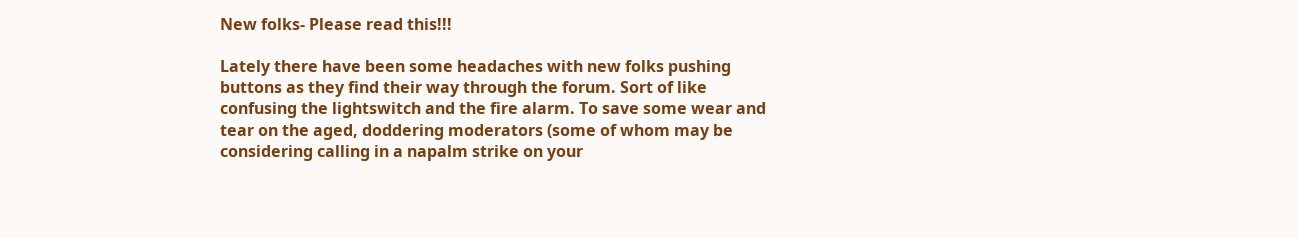New folks- Please read this!!!

Lately there have been some headaches with new folks pushing buttons as they find their way through the forum. Sort of like confusing the lightswitch and the fire alarm. To save some wear and tear on the aged, doddering moderators (some of whom may be considering calling in a napalm strike on your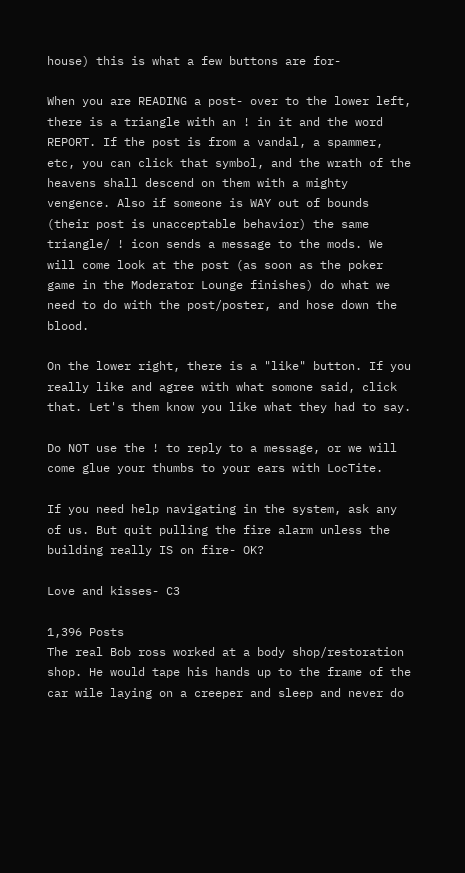house) this is what a few buttons are for-

When you are READING a post- over to the lower left, there is a triangle with an ! in it and the word REPORT. If the post is from a vandal, a spammer, etc, you can click that symbol, and the wrath of the heavens shall descend on them with a mighty vengence. Also if someone is WAY out of bounds (their post is unacceptable behavior) the same triangle/ ! icon sends a message to the mods. We will come look at the post (as soon as the poker game in the Moderator Lounge finishes) do what we need to do with the post/poster, and hose down the blood.

On the lower right, there is a "like" button. If you really like and agree with what somone said, click that. Let's them know you like what they had to say.

Do NOT use the ! to reply to a message, or we will come glue your thumbs to your ears with LocTite.

If you need help navigating in the system, ask any of us. But quit pulling the fire alarm unless the building really IS on fire- OK?

Love and kisses- C3

1,396 Posts
The real Bob ross worked at a body shop/restoration shop. He would tape his hands up to the frame of the car wile laying on a creeper and sleep and never do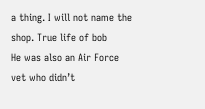a thing. I will not name the shop. True life of bob
He was also an Air Force vet who didn’t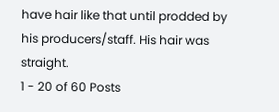have hair like that until prodded by his producers/staff. His hair was straight.
1 - 20 of 60 Posts